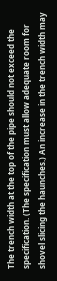The trench width at the top of the pipe should not exceed the specification. (The specification must allow adequate room for shovel slicing the haunches.) An increase in the trench width may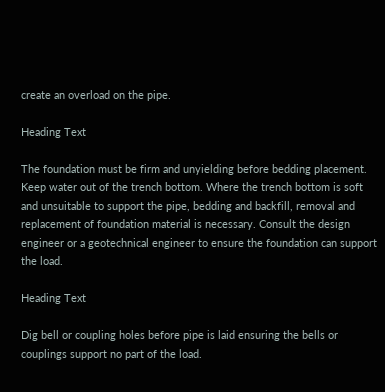create an overload on the pipe.

Heading Text

The foundation must be firm and unyielding before bedding placement. Keep water out of the trench bottom. Where the trench bottom is soft and unsuitable to support the pipe, bedding and backfill, removal and replacement of foundation material is necessary. Consult the design engineer or a geotechnical engineer to ensure the foundation can support the load.

Heading Text

Dig bell or coupling holes before pipe is laid ensuring the bells or couplings support no part of the load.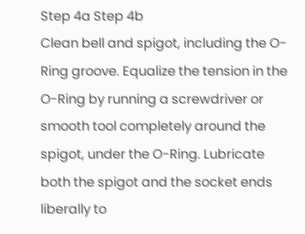Step 4a Step 4b
Clean bell and spigot, including the O-Ring groove. Equalize the tension in the O-Ring by running a screwdriver or smooth tool completely around the spigot, under the O-Ring. Lubricate both the spigot and the socket ends liberally to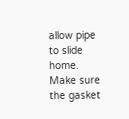allow pipe to slide home. Make sure the gasket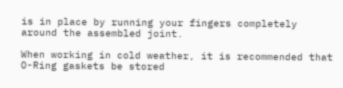is in place by running your fingers completely around the assembled joint.

When working in cold weather, it is recommended that O-Ring gaskets be stored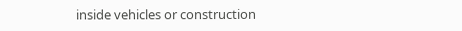inside vehicles or construction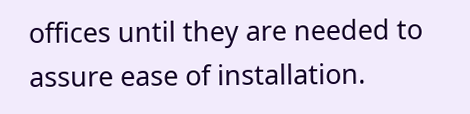offices until they are needed to assure ease of installation.